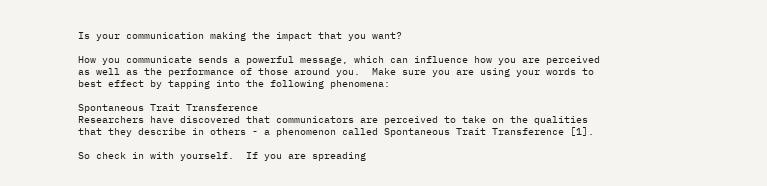Is your communication making the impact that you want?

How you communicate sends a powerful message, which can influence how you are perceived as well as the performance of those around you.  Make sure you are using your words to best effect by tapping into the following phenomena:

Spontaneous Trait Transference
Researchers have discovered that communicators are perceived to take on the qualities that they describe in others - a phenomenon called Spontaneous Trait Transference [1].

So check in with yourself.  If you are spreading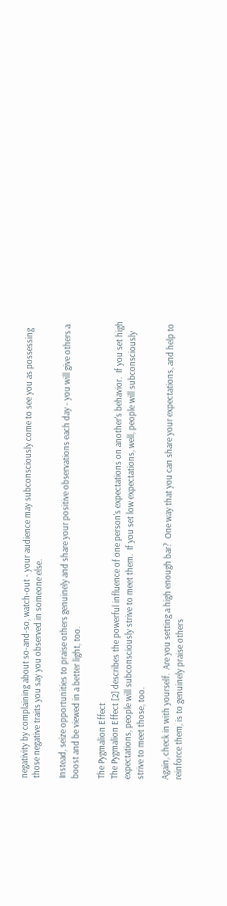negativity by complaining about so-and-so, watch-out - your audience may subconsciously come to see you as possessing those negative traits you say you observed in someone else.

Instead, seize opportunities to praise others genuinely and share your positive observations each day - you will give others a boost and be viewed in a better light, too.

The Pygmalion Effect
The Pygmalion Effect [2] describes the powerful influence of one person's expectations on another's behavior.  If you set high expectations, people will subconsciously strive to meet them.  If you set low expectations, well, people will subconsciously strive to meet those, too.

Again, check in with yourself.  Are you setting a high enough bar?  One way that you can share your expectations, and help to reinforce them, is to genuinely praise others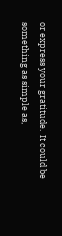or express your gratitude.  It could be something as simple as,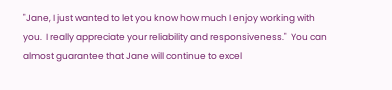"Jane, I just wanted to let you know how much I enjoy working with you.  I really appreciate your reliability and responsiveness."  You can almost guarantee that Jane will continue to excel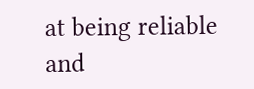at being reliable and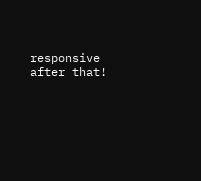responsive after that!